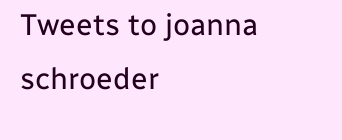Tweets to joanna schroeder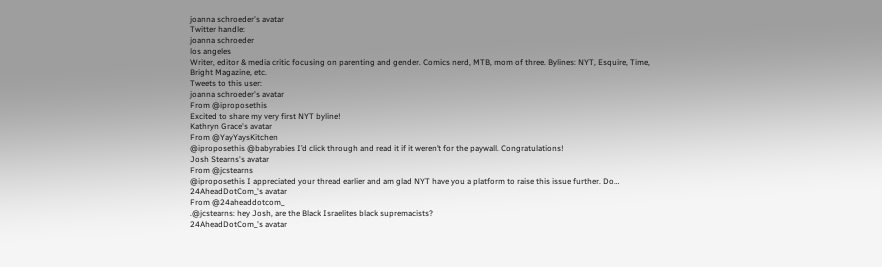joanna schroeder's avatar
Twitter handle:
joanna schroeder
los angeles
Writer, editor & media critic focusing on parenting and gender. Comics nerd, MTB, mom of three. Bylines: NYT, Esquire, Time, Bright Magazine, etc.
Tweets to this user:
joanna schroeder's avatar
From @iproposethis
Excited to share my very first NYT byline!
Kathryn Grace's avatar
From @YayYaysKitchen
@iproposethis @babyrabies I’d click through and read it if it weren’t for the paywall. Congratulations!
Josh Stearns's avatar
From @jcstearns
@iproposethis I appreciated your thread earlier and am glad NYT have you a platform to raise this issue further. Do…
24AheadDotCom_'s avatar
From @24aheaddotcom_
.@jcstearns: hey Josh, are the Black Israelites black supremacists?
24AheadDotCom_'s avatar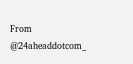From @24aheaddotcom_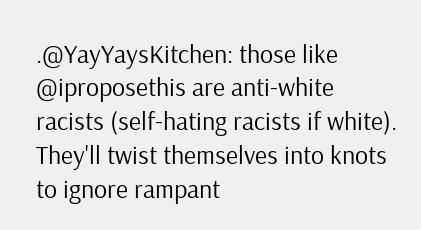.@YayYaysKitchen: those like @iproposethis are anti-white racists (self-hating racists if white). They'll twist themselves into knots to ignore rampant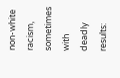non-white racism, sometimes with deadly results: